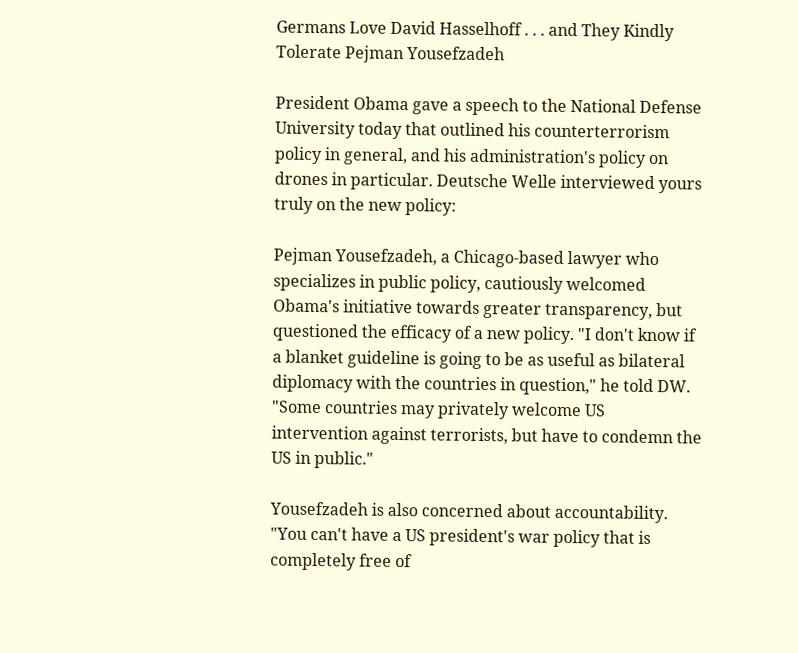Germans Love David Hasselhoff . . . and They Kindly Tolerate Pejman Yousefzadeh

President Obama gave a speech to the National Defense University today that outlined his counterterrorism policy in general, and his administration's policy on drones in particular. Deutsche Welle interviewed yours truly on the new policy:

Pejman Yousefzadeh, a Chicago-based lawyer who specializes in public policy, cautiously welcomed Obama's initiative towards greater transparency, but questioned the efficacy of a new policy. "I don't know if a blanket guideline is going to be as useful as bilateral diplomacy with the countries in question," he told DW. "Some countries may privately welcome US intervention against terrorists, but have to condemn the US in public."

Yousefzadeh is also concerned about accountability. "You can't have a US president's war policy that is completely free of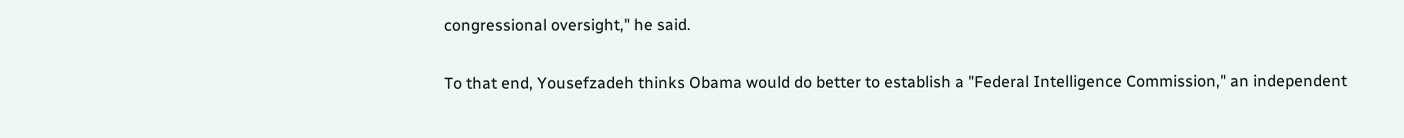congressional oversight," he said.

To that end, Yousefzadeh thinks Obama would do better to establish a "Federal Intelligence Commission," an independent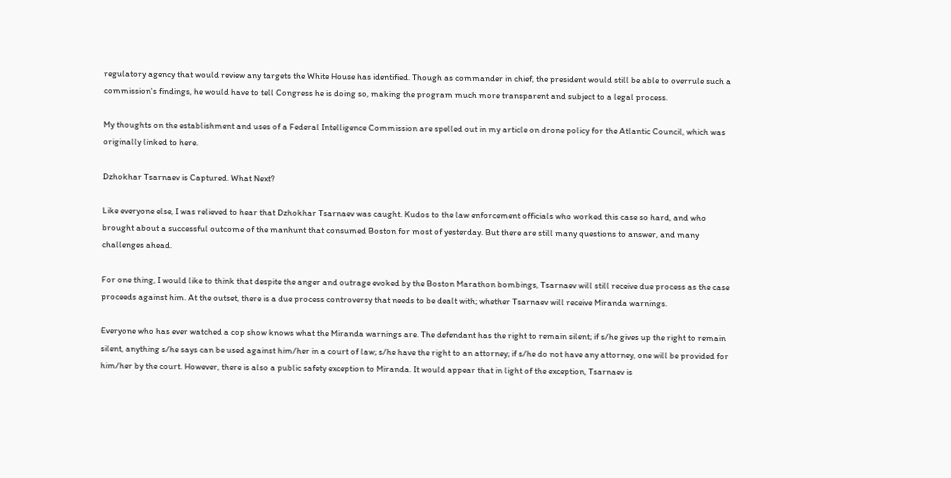regulatory agency that would review any targets the White House has identified. Though as commander in chief, the president would still be able to overrule such a commission's findings, he would have to tell Congress he is doing so, making the program much more transparent and subject to a legal process.

My thoughts on the establishment and uses of a Federal Intelligence Commission are spelled out in my article on drone policy for the Atlantic Council, which was originally linked to here.

Dzhokhar Tsarnaev is Captured. What Next?

Like everyone else, I was relieved to hear that Dzhokhar Tsarnaev was caught. Kudos to the law enforcement officials who worked this case so hard, and who brought about a successful outcome of the manhunt that consumed Boston for most of yesterday. But there are still many questions to answer, and many challenges ahead.

For one thing, I would like to think that despite the anger and outrage evoked by the Boston Marathon bombings, Tsarnaev will still receive due process as the case proceeds against him. At the outset, there is a due process controversy that needs to be dealt with; whether Tsarnaev will receive Miranda warnings.

Everyone who has ever watched a cop show knows what the Miranda warnings are. The defendant has the right to remain silent; if s/he gives up the right to remain silent, anything s/he says can be used against him/her in a court of law; s/he have the right to an attorney; if s/he do not have any attorney, one will be provided for him/her by the court. However, there is also a public safety exception to Miranda. It would appear that in light of the exception, Tsarnaev is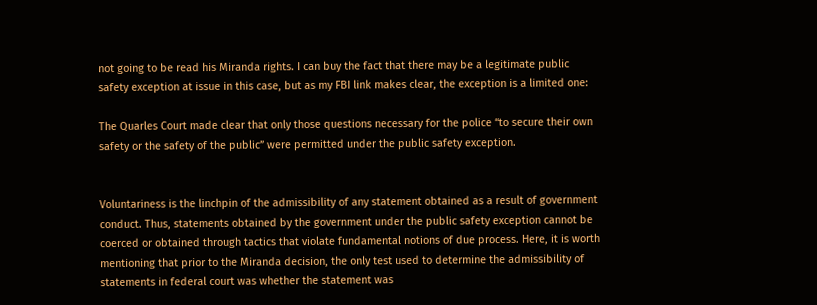not going to be read his Miranda rights. I can buy the fact that there may be a legitimate public safety exception at issue in this case, but as my FBI link makes clear, the exception is a limited one:

The Quarles Court made clear that only those questions necessary for the police “to secure their own safety or the safety of the public” were permitted under the public safety exception.


Voluntariness is the linchpin of the admissibility of any statement obtained as a result of government conduct. Thus, statements obtained by the government under the public safety exception cannot be coerced or obtained through tactics that violate fundamental notions of due process. Here, it is worth mentioning that prior to the Miranda decision, the only test used to determine the admissibility of statements in federal court was whether the statement was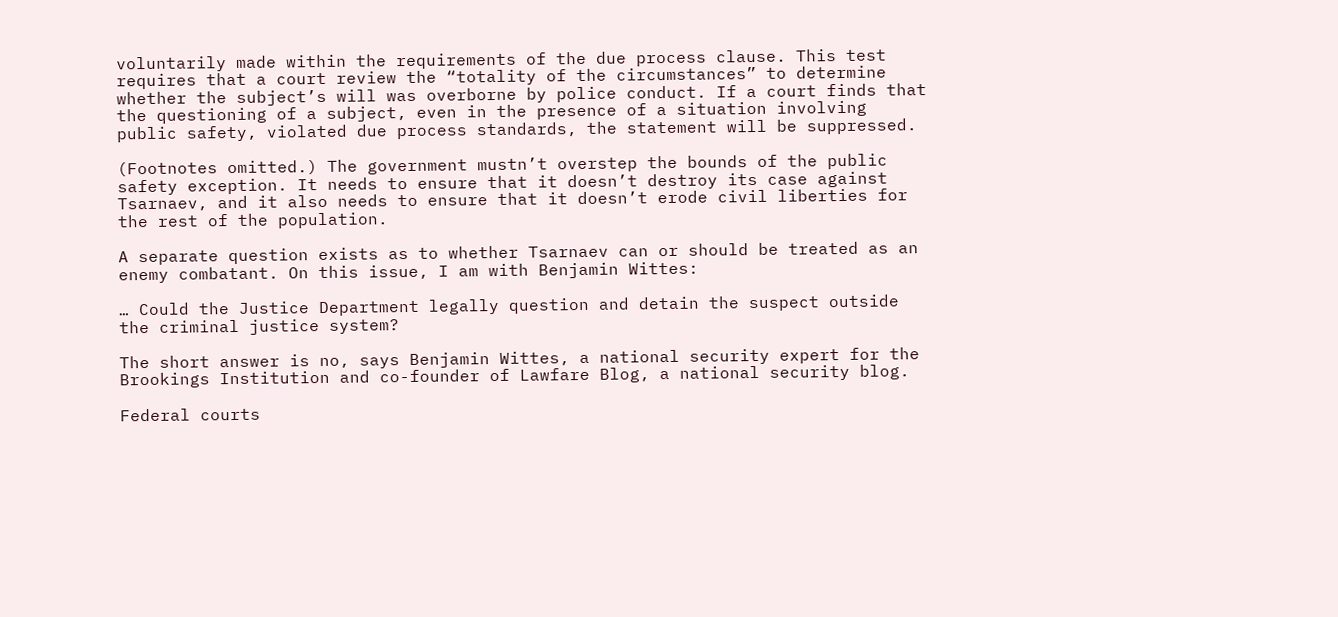voluntarily made within the requirements of the due process clause. This test requires that a court review the “totality of the circumstances” to determine whether the subject’s will was overborne by police conduct. If a court finds that the questioning of a subject, even in the presence of a situation involving public safety, violated due process standards, the statement will be suppressed.

(Footnotes omitted.) The government mustn’t overstep the bounds of the public safety exception. It needs to ensure that it doesn’t destroy its case against Tsarnaev, and it also needs to ensure that it doesn’t erode civil liberties for the rest of the population.

A separate question exists as to whether Tsarnaev can or should be treated as an enemy combatant. On this issue, I am with Benjamin Wittes:

… Could the Justice Department legally question and detain the suspect outside the criminal justice system?

The short answer is no, says Benjamin Wittes, a national security expert for the Brookings Institution and co-founder of Lawfare Blog, a national security blog.

Federal courts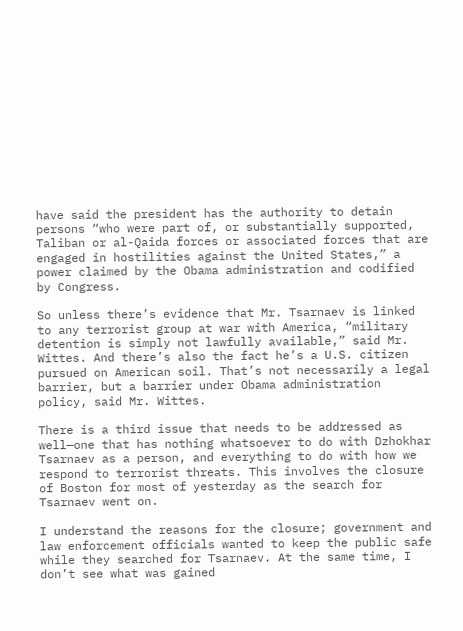have said the president has the authority to detain persons “who were part of, or substantially supported, Taliban or al-Qaida forces or associated forces that are engaged in hostilities against the United States,” a power claimed by the Obama administration and codified by Congress.

So unless there’s evidence that Mr. Tsarnaev is linked to any terrorist group at war with America, “military detention is simply not lawfully available,” said Mr. Wittes. And there’s also the fact he’s a U.S. citizen pursued on American soil. That’s not necessarily a legal barrier, but a barrier under Obama administration policy, said Mr. Wittes.

There is a third issue that needs to be addressed as well—one that has nothing whatsoever to do with Dzhokhar Tsarnaev as a person, and everything to do with how we respond to terrorist threats. This involves the closure of Boston for most of yesterday as the search for Tsarnaev went on.

I understand the reasons for the closure; government and law enforcement officials wanted to keep the public safe while they searched for Tsarnaev. At the same time, I don’t see what was gained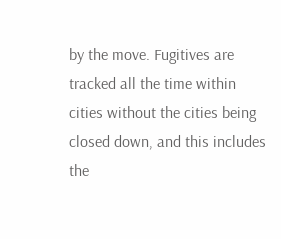by the move. Fugitives are tracked all the time within cities without the cities being closed down, and this includes the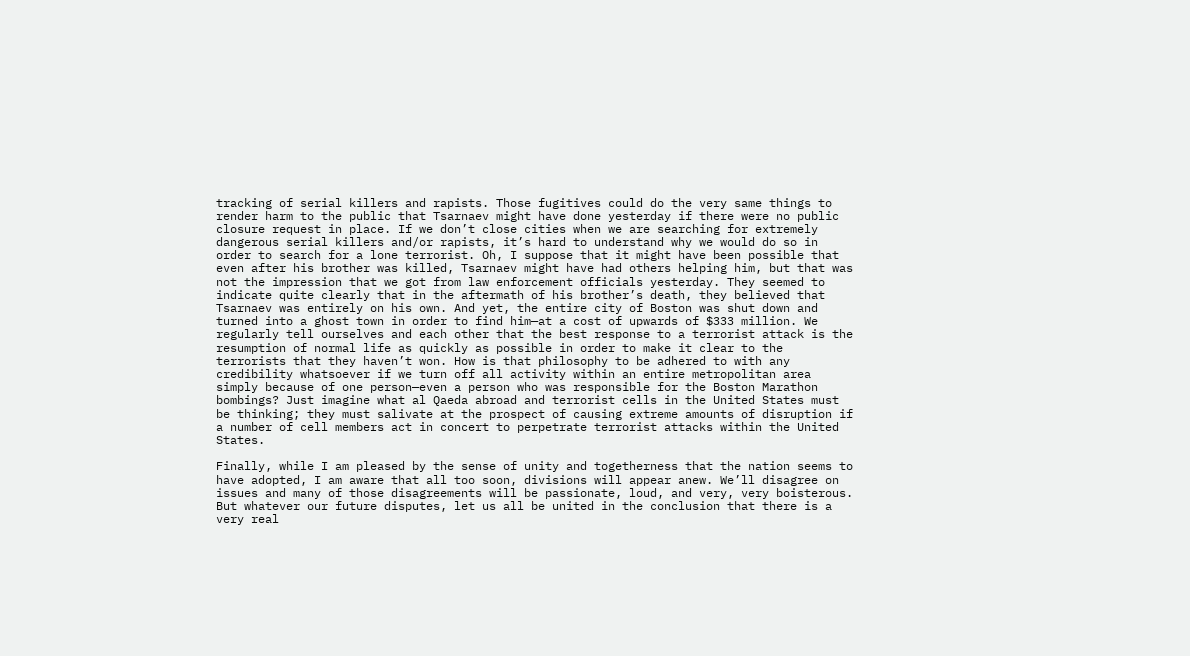tracking of serial killers and rapists. Those fugitives could do the very same things to render harm to the public that Tsarnaev might have done yesterday if there were no public closure request in place. If we don’t close cities when we are searching for extremely dangerous serial killers and/or rapists, it’s hard to understand why we would do so in order to search for a lone terrorist. Oh, I suppose that it might have been possible that even after his brother was killed, Tsarnaev might have had others helping him, but that was not the impression that we got from law enforcement officials yesterday. They seemed to indicate quite clearly that in the aftermath of his brother’s death, they believed that Tsarnaev was entirely on his own. And yet, the entire city of Boston was shut down and turned into a ghost town in order to find him—at a cost of upwards of $333 million. We regularly tell ourselves and each other that the best response to a terrorist attack is the resumption of normal life as quickly as possible in order to make it clear to the terrorists that they haven’t won. How is that philosophy to be adhered to with any credibility whatsoever if we turn off all activity within an entire metropolitan area simply because of one person—even a person who was responsible for the Boston Marathon bombings? Just imagine what al Qaeda abroad and terrorist cells in the United States must be thinking; they must salivate at the prospect of causing extreme amounts of disruption if a number of cell members act in concert to perpetrate terrorist attacks within the United States.

Finally, while I am pleased by the sense of unity and togetherness that the nation seems to have adopted, I am aware that all too soon, divisions will appear anew. We’ll disagree on issues and many of those disagreements will be passionate, loud, and very, very boisterous. But whatever our future disputes, let us all be united in the conclusion that there is a very real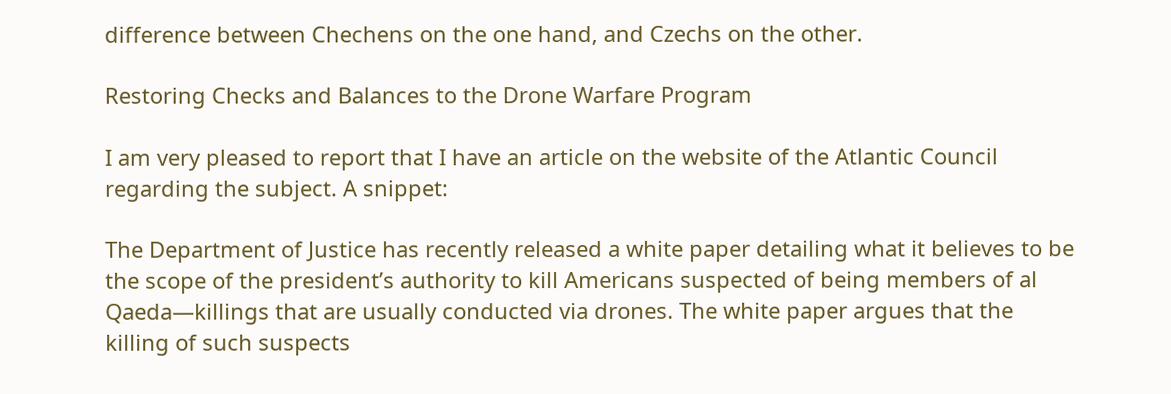difference between Chechens on the one hand, and Czechs on the other.

Restoring Checks and Balances to the Drone Warfare Program

I am very pleased to report that I have an article on the website of the Atlantic Council regarding the subject. A snippet:

The Department of Justice has recently released a white paper detailing what it believes to be the scope of the president’s authority to kill Americans suspected of being members of al Qaeda—killings that are usually conducted via drones. The white paper argues that the killing of such suspects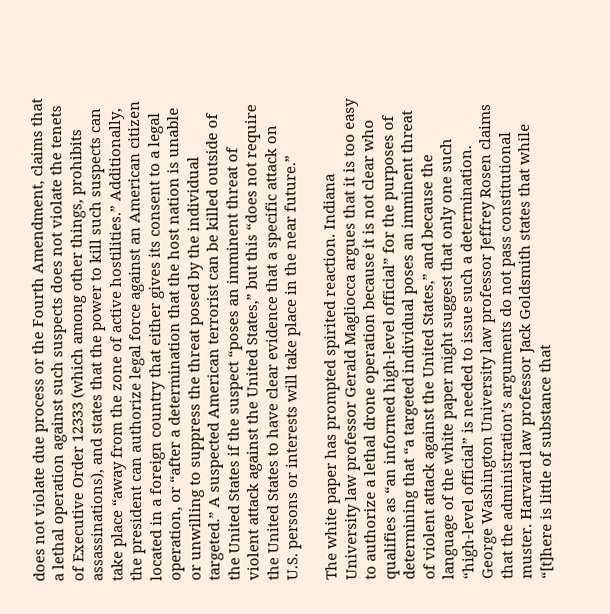does not violate due process or the Fourth Amendment, claims that a lethal operation against such suspects does not violate the tenets of Executive Order 12333 (which among other things, prohibits assassinations), and states that the power to kill such suspects can take place “away from the zone of active hostilities.” Additionally, the president can authorize legal force against an American citizen located in a foreign country that either gives its consent to a legal operation, or “after a determination that the host nation is unable or unwilling to suppress the threat posed by the individual targeted.” A suspected American terrorist can be killed outside of the United States if the suspect “poses an imminent threat of violent attack against the United States,” but this “does not require the United States to have clear evidence that a specific attack on U.S. persons or interests will take place in the near future.”

The white paper has prompted spirited reaction. Indiana University law professor Gerald Magliocca argues that it is too easy to authorize a lethal drone operation because it is not clear who qualifies as “an informed high-level official” for the purposes of determining that “a targeted individual poses an imminent threat of violent attack against the United States,” and because the language of the white paper might suggest that only one such “high-level official” is needed to issue such a determination. George Washington University law professor Jeffrey Rosen claims that the administration’s arguments do not pass constitutional muster. Harvard law professor Jack Goldsmith states that while “[t]here is little of substance that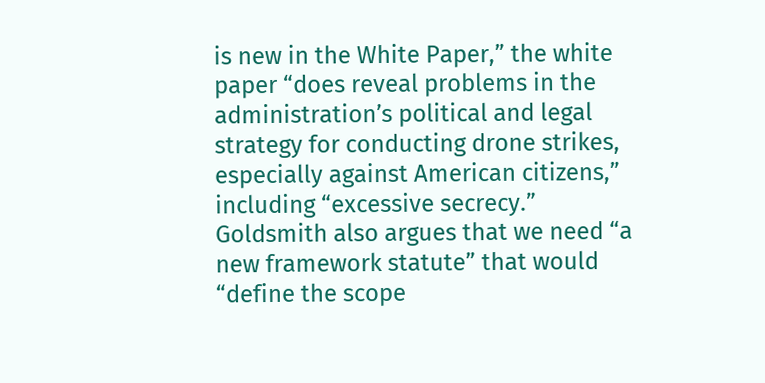is new in the White Paper,” the white paper “does reveal problems in the administration’s political and legal strategy for conducting drone strikes, especially against American citizens,” including “excessive secrecy.” Goldsmith also argues that we need “a new framework statute” that would “define the scope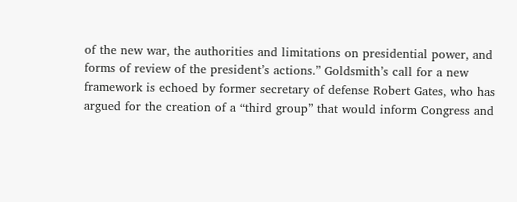of the new war, the authorities and limitations on presidential power, and forms of review of the president’s actions.” Goldsmith’s call for a new framework is echoed by former secretary of defense Robert Gates, who has argued for the creation of a “third group” that would inform Congress and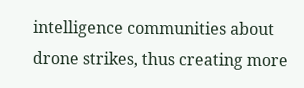intelligence communities about drone strikes, thus creating more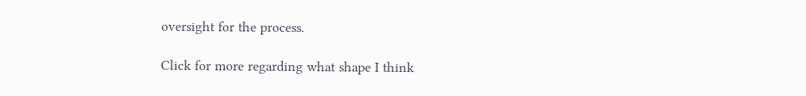oversight for the process.

Click for more regarding what shape I think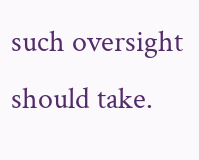such oversight should take.